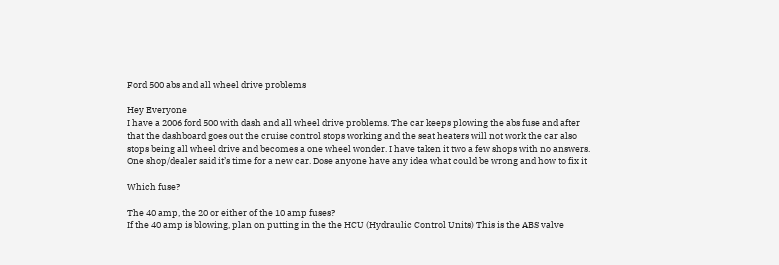Ford 500 abs and all wheel drive problems

Hey Everyone
I have a 2006 ford 500 with dash and all wheel drive problems. The car keeps plowing the abs fuse and after that the dashboard goes out the cruise control stops working and the seat heaters will not work the car also stops being all wheel drive and becomes a one wheel wonder. I have taken it two a few shops with no answers. One shop/dealer said it’s time for a new car. Dose anyone have any idea what could be wrong and how to fix it

Which fuse?

The 40 amp, the 20 or either of the 10 amp fuses?
If the 40 amp is blowing, plan on putting in the the HCU (Hydraulic Control Units) This is the ABS valve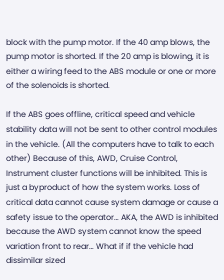block with the pump motor. If the 40 amp blows, the pump motor is shorted. If the 20 amp is blowing, it is either a wiring feed to the ABS module or one or more of the solenoids is shorted.

If the ABS goes offline, critical speed and vehicle stability data will not be sent to other control modules in the vehicle. (All the computers have to talk to each other) Because of this, AWD, Cruise Control, Instrument cluster functions will be inhibited. This is just a byproduct of how the system works. Loss of critical data cannot cause system damage or cause a safety issue to the operator… AKA, the AWD is inhibited because the AWD system cannot know the speed variation front to rear… What if if the vehicle had dissimilar sized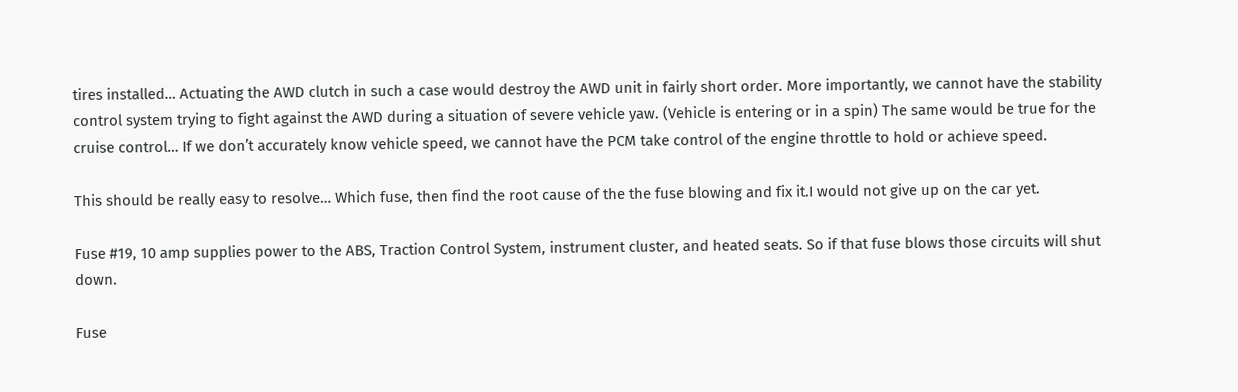tires installed… Actuating the AWD clutch in such a case would destroy the AWD unit in fairly short order. More importantly, we cannot have the stability control system trying to fight against the AWD during a situation of severe vehicle yaw. (Vehicle is entering or in a spin) The same would be true for the cruise control… If we don’t accurately know vehicle speed, we cannot have the PCM take control of the engine throttle to hold or achieve speed.

This should be really easy to resolve… Which fuse, then find the root cause of the the fuse blowing and fix it.I would not give up on the car yet.

Fuse #19, 10 amp supplies power to the ABS, Traction Control System, instrument cluster, and heated seats. So if that fuse blows those circuits will shut down.

Fuse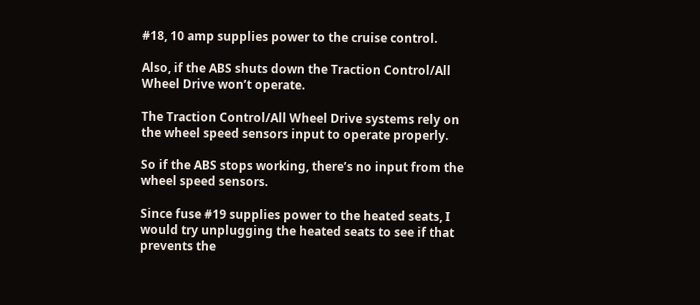#18, 10 amp supplies power to the cruise control.

Also, if the ABS shuts down the Traction Control/All Wheel Drive won’t operate.

The Traction Control/All Wheel Drive systems rely on the wheel speed sensors input to operate properly.

So if the ABS stops working, there’s no input from the wheel speed sensors.

Since fuse #19 supplies power to the heated seats, I would try unplugging the heated seats to see if that prevents the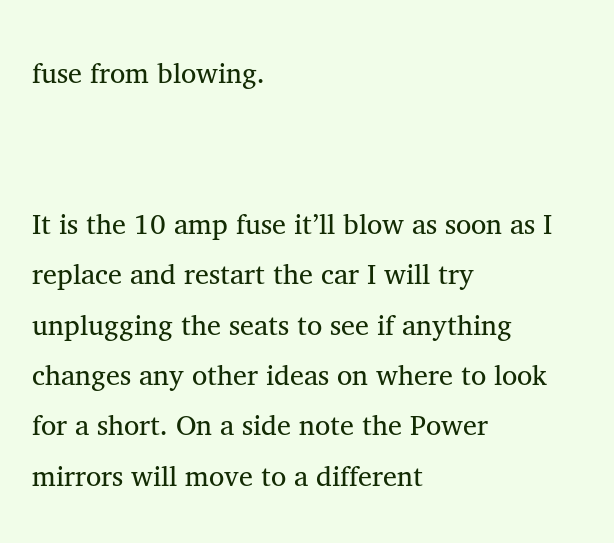fuse from blowing.


It is the 10 amp fuse it’ll blow as soon as I replace and restart the car I will try unplugging the seats to see if anything changes any other ideas on where to look for a short. On a side note the Power mirrors will move to a different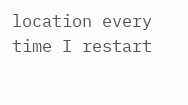location every time I restart